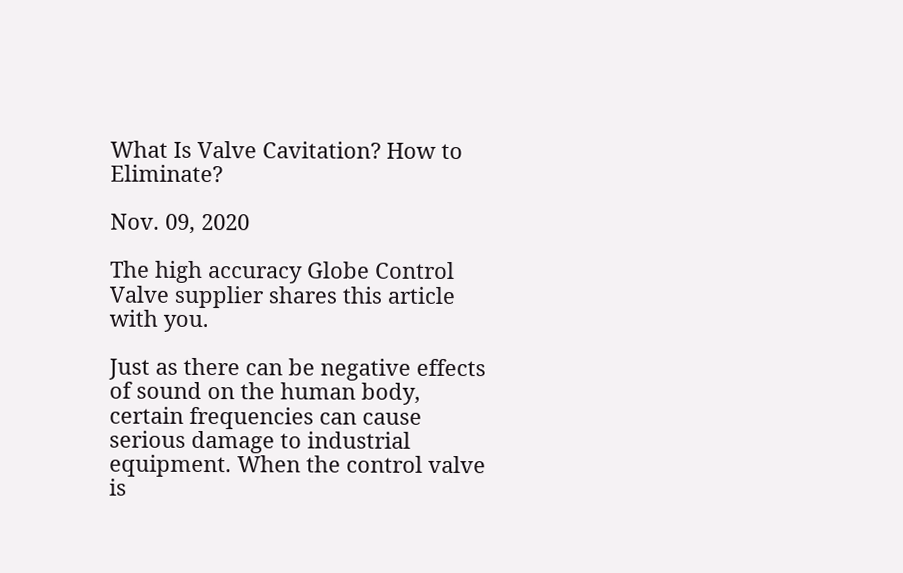What Is Valve Cavitation? How to Eliminate?

Nov. 09, 2020

The high accuracy Globe Control Valve supplier shares this article with you.

Just as there can be negative effects of sound on the human body, certain frequencies can cause serious damage to industrial equipment. When the control valve is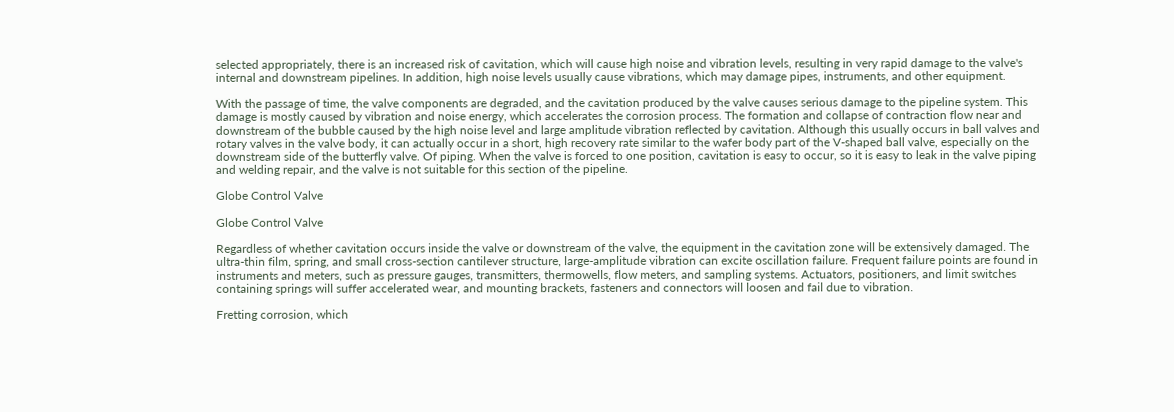selected appropriately, there is an increased risk of cavitation, which will cause high noise and vibration levels, resulting in very rapid damage to the valve's internal and downstream pipelines. In addition, high noise levels usually cause vibrations, which may damage pipes, instruments, and other equipment.

With the passage of time, the valve components are degraded, and the cavitation produced by the valve causes serious damage to the pipeline system. This damage is mostly caused by vibration and noise energy, which accelerates the corrosion process. The formation and collapse of contraction flow near and downstream of the bubble caused by the high noise level and large amplitude vibration reflected by cavitation. Although this usually occurs in ball valves and rotary valves in the valve body, it can actually occur in a short, high recovery rate similar to the wafer body part of the V-shaped ball valve, especially on the downstream side of the butterfly valve. Of piping. When the valve is forced to one position, cavitation is easy to occur, so it is easy to leak in the valve piping and welding repair, and the valve is not suitable for this section of the pipeline.

Globe Control Valve

Globe Control Valve

Regardless of whether cavitation occurs inside the valve or downstream of the valve, the equipment in the cavitation zone will be extensively damaged. The ultra-thin film, spring, and small cross-section cantilever structure, large-amplitude vibration can excite oscillation failure. Frequent failure points are found in instruments and meters, such as pressure gauges, transmitters, thermowells, flow meters, and sampling systems. Actuators, positioners, and limit switches containing springs will suffer accelerated wear, and mounting brackets, fasteners and connectors will loosen and fail due to vibration.

Fretting corrosion, which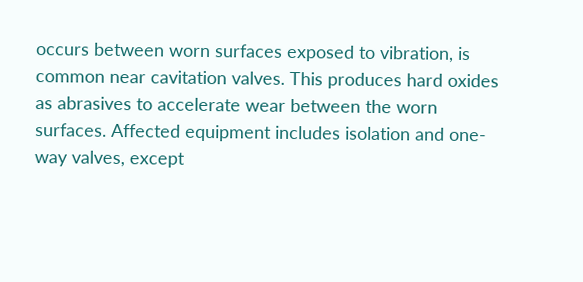occurs between worn surfaces exposed to vibration, is common near cavitation valves. This produces hard oxides as abrasives to accelerate wear between the worn surfaces. Affected equipment includes isolation and one-way valves, except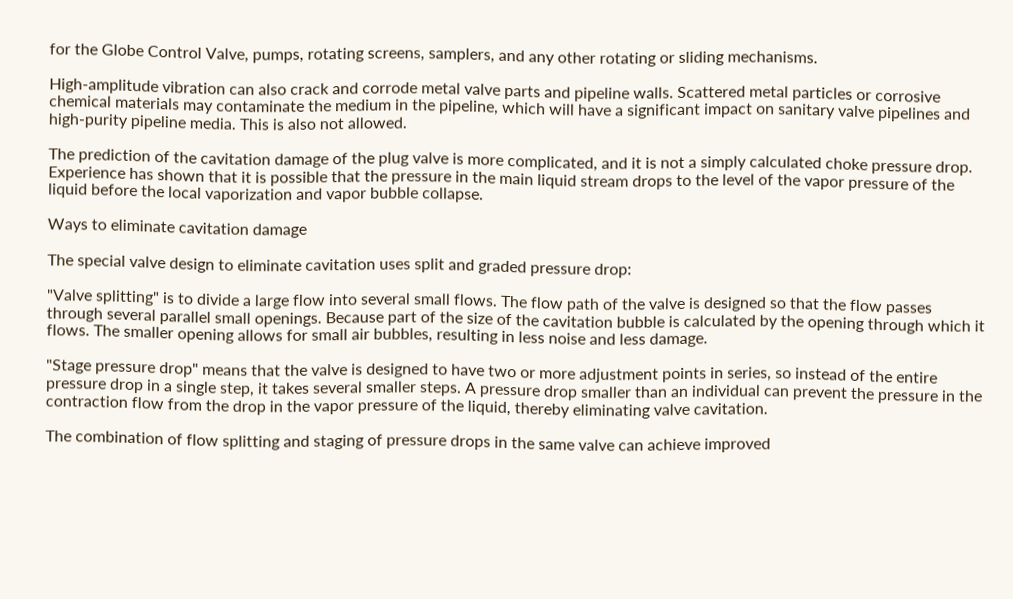for the Globe Control Valve, pumps, rotating screens, samplers, and any other rotating or sliding mechanisms.

High-amplitude vibration can also crack and corrode metal valve parts and pipeline walls. Scattered metal particles or corrosive chemical materials may contaminate the medium in the pipeline, which will have a significant impact on sanitary valve pipelines and high-purity pipeline media. This is also not allowed.

The prediction of the cavitation damage of the plug valve is more complicated, and it is not a simply calculated choke pressure drop. Experience has shown that it is possible that the pressure in the main liquid stream drops to the level of the vapor pressure of the liquid before the local vaporization and vapor bubble collapse.

Ways to eliminate cavitation damage

The special valve design to eliminate cavitation uses split and graded pressure drop:

"Valve splitting" is to divide a large flow into several small flows. The flow path of the valve is designed so that the flow passes through several parallel small openings. Because part of the size of the cavitation bubble is calculated by the opening through which it flows. The smaller opening allows for small air bubbles, resulting in less noise and less damage.

"Stage pressure drop" means that the valve is designed to have two or more adjustment points in series, so instead of the entire pressure drop in a single step, it takes several smaller steps. A pressure drop smaller than an individual can prevent the pressure in the contraction flow from the drop in the vapor pressure of the liquid, thereby eliminating valve cavitation.

The combination of flow splitting and staging of pressure drops in the same valve can achieve improved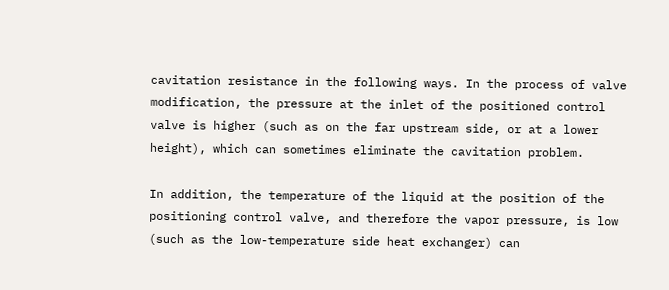cavitation resistance in the following ways. In the process of valve modification, the pressure at the inlet of the positioned control valve is higher (such as on the far upstream side, or at a lower height), which can sometimes eliminate the cavitation problem.

In addition, the temperature of the liquid at the position of the positioning control valve, and therefore the vapor pressure, is low (such as the low-temperature side heat exchanger) can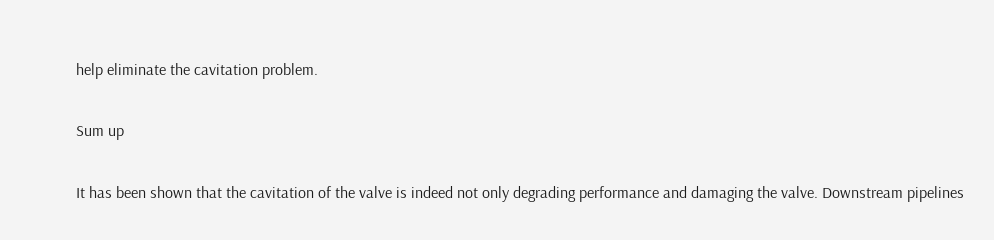help eliminate the cavitation problem.

Sum up

It has been shown that the cavitation of the valve is indeed not only degrading performance and damaging the valve. Downstream pipelines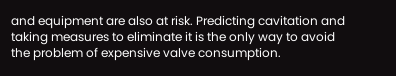and equipment are also at risk. Predicting cavitation and taking measures to eliminate it is the only way to avoid the problem of expensive valve consumption.